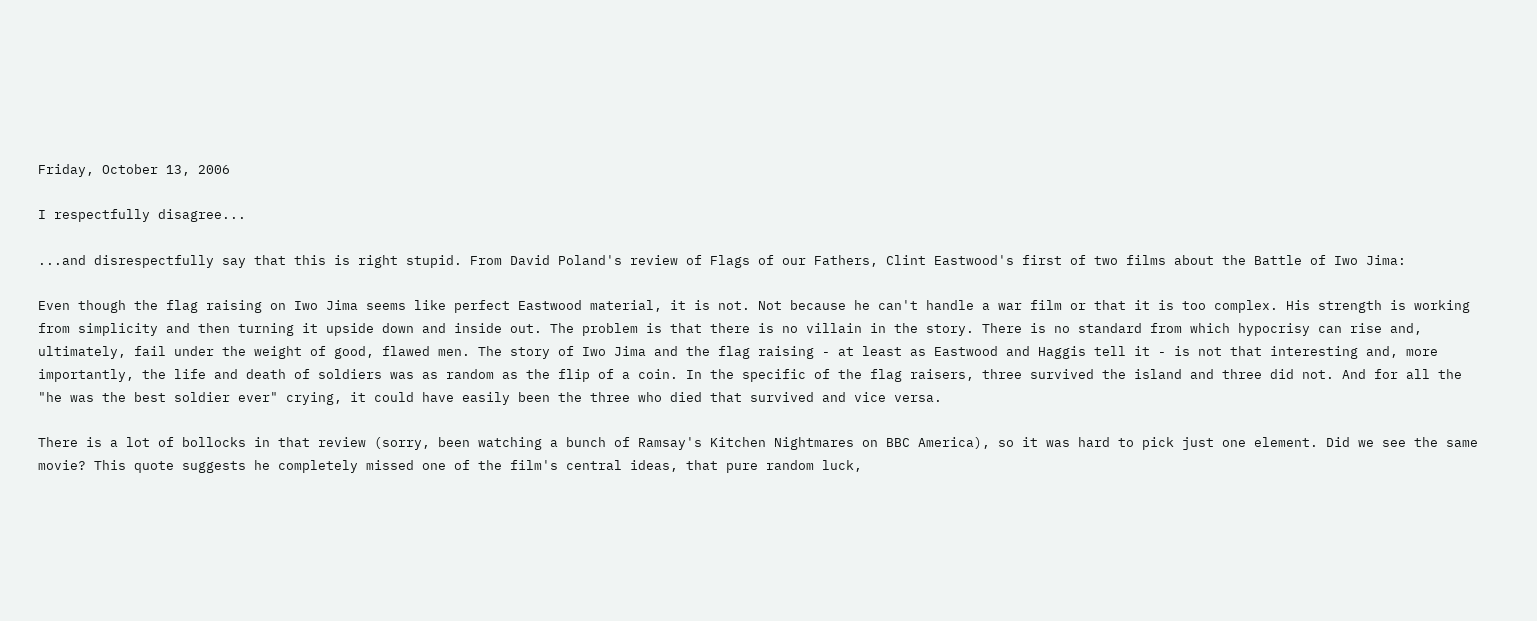Friday, October 13, 2006

I respectfully disagree...

...and disrespectfully say that this is right stupid. From David Poland's review of Flags of our Fathers, Clint Eastwood's first of two films about the Battle of Iwo Jima:

Even though the flag raising on Iwo Jima seems like perfect Eastwood material, it is not. Not because he can't handle a war film or that it is too complex. His strength is working from simplicity and then turning it upside down and inside out. The problem is that there is no villain in the story. There is no standard from which hypocrisy can rise and, ultimately, fail under the weight of good, flawed men. The story of Iwo Jima and the flag raising - at least as Eastwood and Haggis tell it - is not that interesting and, more importantly, the life and death of soldiers was as random as the flip of a coin. In the specific of the flag raisers, three survived the island and three did not. And for all the "he was the best soldier ever" crying, it could have easily been the three who died that survived and vice versa.

There is a lot of bollocks in that review (sorry, been watching a bunch of Ramsay's Kitchen Nightmares on BBC America), so it was hard to pick just one element. Did we see the same movie? This quote suggests he completely missed one of the film's central ideas, that pure random luck,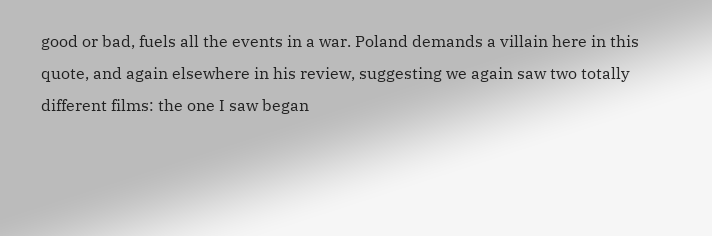good or bad, fuels all the events in a war. Poland demands a villain here in this quote, and again elsewhere in his review, suggesting we again saw two totally different films: the one I saw began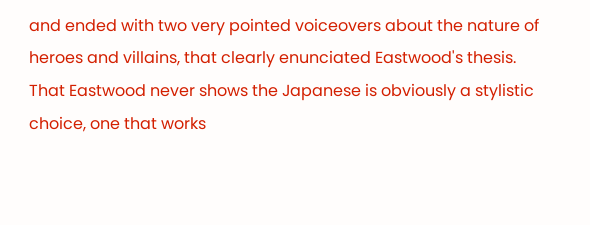and ended with two very pointed voiceovers about the nature of heroes and villains, that clearly enunciated Eastwood's thesis. That Eastwood never shows the Japanese is obviously a stylistic choice, one that works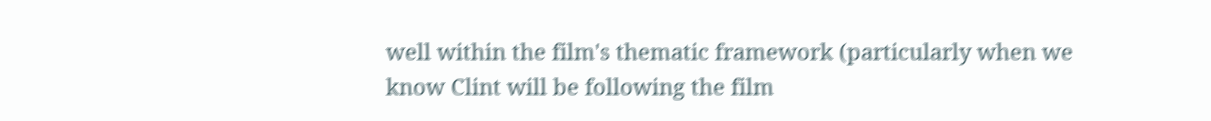well within the film's thematic framework (particularly when we know Clint will be following the film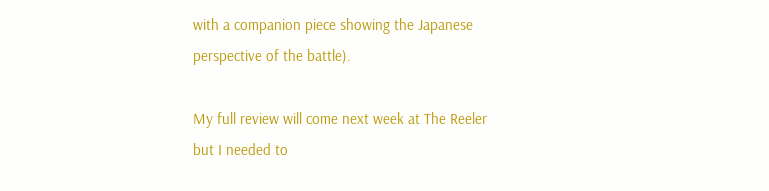with a companion piece showing the Japanese perspective of the battle).

My full review will come next week at The Reeler but I needed to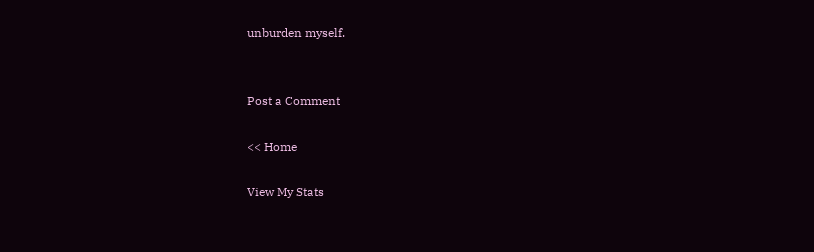unburden myself.


Post a Comment

<< Home

View My Stats